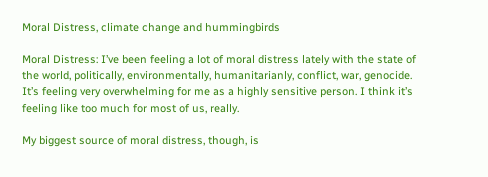Moral Distress, climate change and hummingbirds

Moral Distress: I’ve been feeling a lot of moral distress lately with the state of the world, politically, environmentally, humanitarianly, conflict, war, genocide. It’s feeling very overwhelming for me as a highly sensitive person. I think it’s feeling like too much for most of us, really.

My biggest source of moral distress, though, is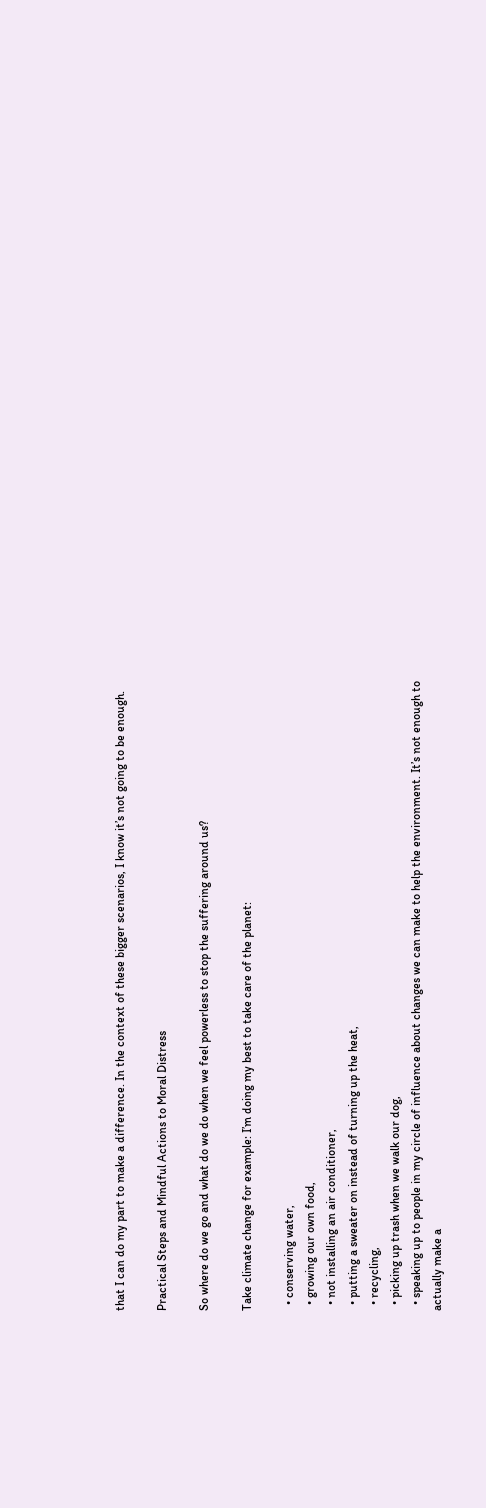that I can do my part to make a difference. In the context of these bigger scenarios, I know it’s not going to be enough.

Practical Steps and Mindful Actions to Moral Distress

So where do we go and what do we do when we feel powerless to stop the suffering around us?

Take climate change for example: I’m doing my best to take care of the planet:

  • conserving water,
  • growing our own food,
  • not installing an air conditioner,
  • putting a sweater on instead of turning up the heat,
  • recycling,
  • picking up trash when we walk our dog,
  • speaking up to people in my circle of influence about changes we can make to help the environment. It’s not enough to actually make a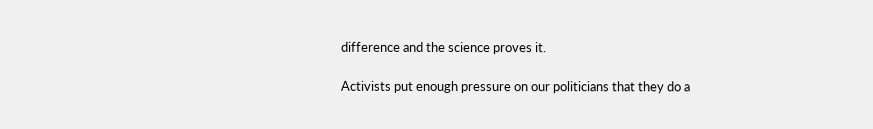difference and the science proves it.

Activists put enough pressure on our politicians that they do a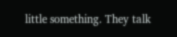little something. They talk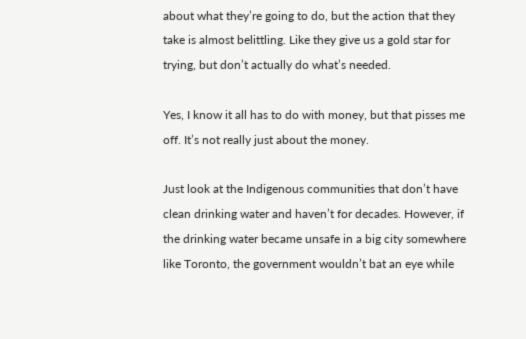about what they’re going to do, but the action that they take is almost belittling. Like they give us a gold star for trying, but don’t actually do what’s needed.

Yes, I know it all has to do with money, but that pisses me off. It’s not really just about the money.

Just look at the Indigenous communities that don’t have clean drinking water and haven’t for decades. However, if the drinking water became unsafe in a big city somewhere like Toronto, the government wouldn’t bat an eye while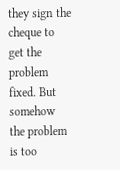they sign the cheque to get the problem fixed. But somehow the problem is too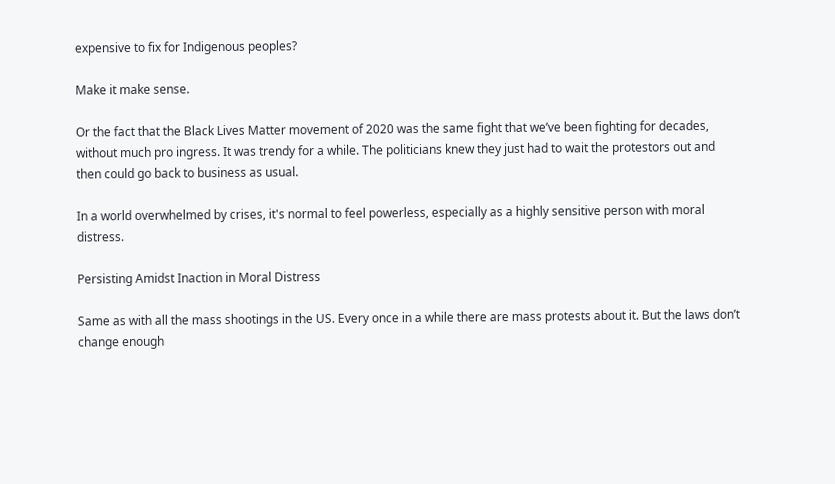expensive to fix for Indigenous peoples?

Make it make sense.

Or the fact that the Black Lives Matter movement of 2020 was the same fight that we’ve been fighting for decades, without much pro ingress. It was trendy for a while. The politicians knew they just had to wait the protestors out and then could go back to business as usual.

In a world overwhelmed by crises, it's normal to feel powerless, especially as a highly sensitive person with moral distress.

Persisting Amidst Inaction in Moral Distress

Same as with all the mass shootings in the US. Every once in a while there are mass protests about it. But the laws don’t change enough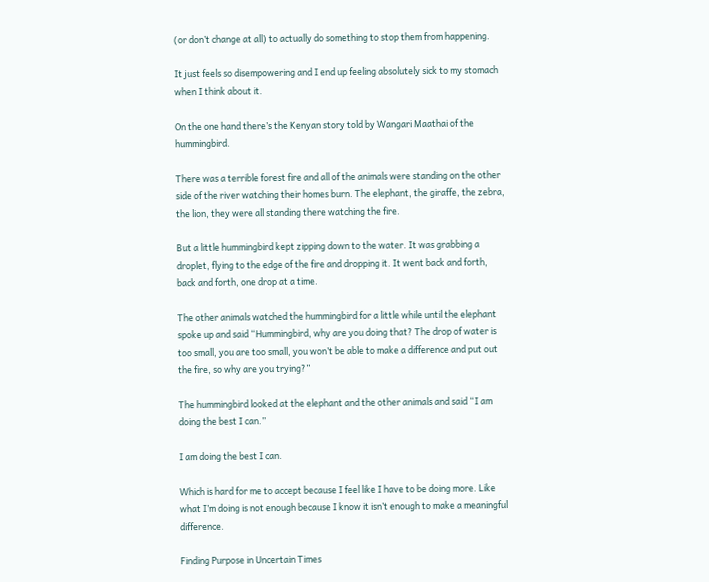(or don’t change at all) to actually do something to stop them from happening.

It just feels so disempowering and I end up feeling absolutely sick to my stomach when I think about it.

On the one hand there’s the Kenyan story told by Wangari Maathai of the hummingbird.

There was a terrible forest fire and all of the animals were standing on the other side of the river watching their homes burn. The elephant, the giraffe, the zebra, the lion, they were all standing there watching the fire.

But a little hummingbird kept zipping down to the water. It was grabbing a droplet, flying to the edge of the fire and dropping it. It went back and forth, back and forth, one drop at a time.

The other animals watched the hummingbird for a little while until the elephant spoke up and said “Hummingbird, why are you doing that? The drop of water is too small, you are too small, you won’t be able to make a difference and put out the fire, so why are you trying?”

The hummingbird looked at the elephant and the other animals and said “I am doing the best I can.”

I am doing the best I can.

Which is hard for me to accept because I feel like I have to be doing more. Like what I’m doing is not enough because I know it isn’t enough to make a meaningful difference.

Finding Purpose in Uncertain Times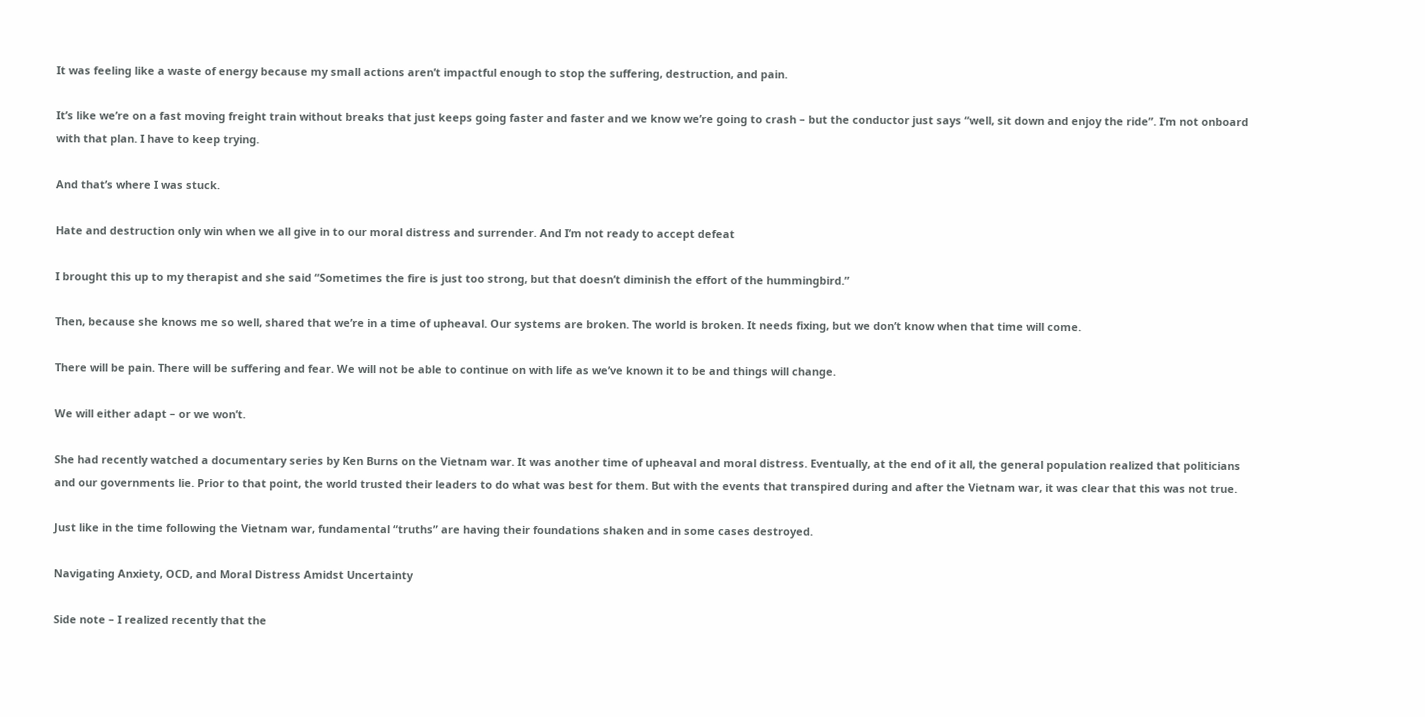It was feeling like a waste of energy because my small actions aren’t impactful enough to stop the suffering, destruction, and pain.

It’s like we’re on a fast moving freight train without breaks that just keeps going faster and faster and we know we’re going to crash – but the conductor just says “well, sit down and enjoy the ride”. I’m not onboard with that plan. I have to keep trying.

And that’s where I was stuck.

Hate and destruction only win when we all give in to our moral distress and surrender. And I’m not ready to accept defeat

I brought this up to my therapist and she said “Sometimes the fire is just too strong, but that doesn’t diminish the effort of the hummingbird.”

Then, because she knows me so well, shared that we’re in a time of upheaval. Our systems are broken. The world is broken. It needs fixing, but we don’t know when that time will come.

There will be pain. There will be suffering and fear. We will not be able to continue on with life as we’ve known it to be and things will change.

We will either adapt – or we won’t.

She had recently watched a documentary series by Ken Burns on the Vietnam war. It was another time of upheaval and moral distress. Eventually, at the end of it all, the general population realized that politicians and our governments lie. Prior to that point, the world trusted their leaders to do what was best for them. But with the events that transpired during and after the Vietnam war, it was clear that this was not true.

Just like in the time following the Vietnam war, fundamental “truths” are having their foundations shaken and in some cases destroyed.

Navigating Anxiety, OCD, and Moral Distress Amidst Uncertainty

Side note – I realized recently that the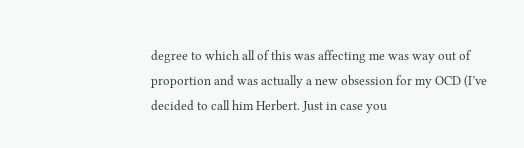degree to which all of this was affecting me was way out of proportion and was actually a new obsession for my OCD (I’ve decided to call him Herbert. Just in case you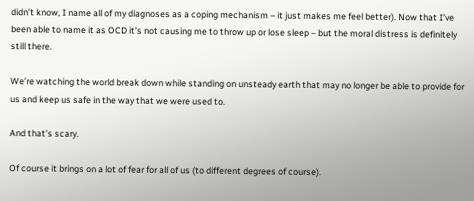didn’t know, I name all of my diagnoses as a coping mechanism – it just makes me feel better). Now that I’ve been able to name it as OCD it’s not causing me to throw up or lose sleep – but the moral distress is definitely still there.

We’re watching the world break down while standing on unsteady earth that may no longer be able to provide for us and keep us safe in the way that we were used to.

And that’s scary.

Of course it brings on a lot of fear for all of us (to different degrees of course).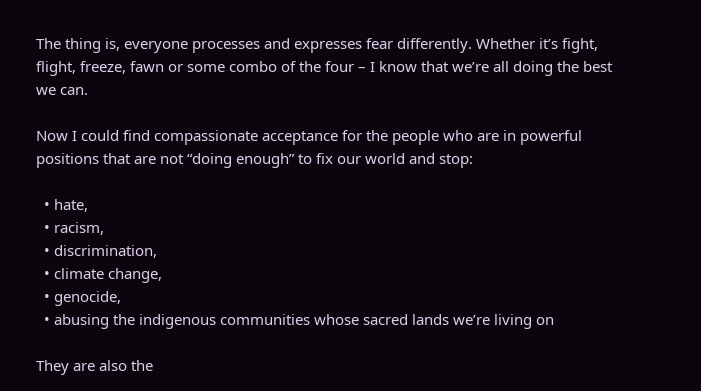The thing is, everyone processes and expresses fear differently. Whether it’s fight, flight, freeze, fawn or some combo of the four – I know that we’re all doing the best we can.

Now I could find compassionate acceptance for the people who are in powerful positions that are not “doing enough” to fix our world and stop:

  • hate,
  • racism,
  • discrimination,
  • climate change,
  • genocide,
  • abusing the indigenous communities whose sacred lands we’re living on

They are also the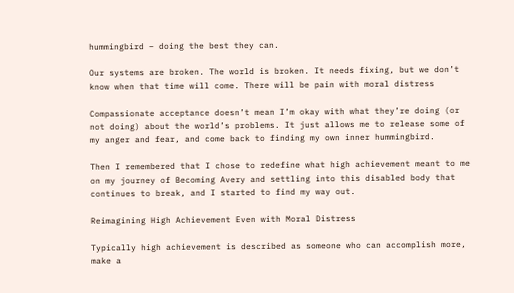hummingbird – doing the best they can.

Our systems are broken. The world is broken. It needs fixing, but we don’t know when that time will come. There will be pain with moral distress

Compassionate acceptance doesn’t mean I’m okay with what they’re doing (or not doing) about the world’s problems. It just allows me to release some of my anger and fear, and come back to finding my own inner hummingbird.

Then I remembered that I chose to redefine what high achievement meant to me on my journey of Becoming Avery and settling into this disabled body that continues to break, and I started to find my way out.

Reimagining High Achievement Even with Moral Distress

Typically high achievement is described as someone who can accomplish more, make a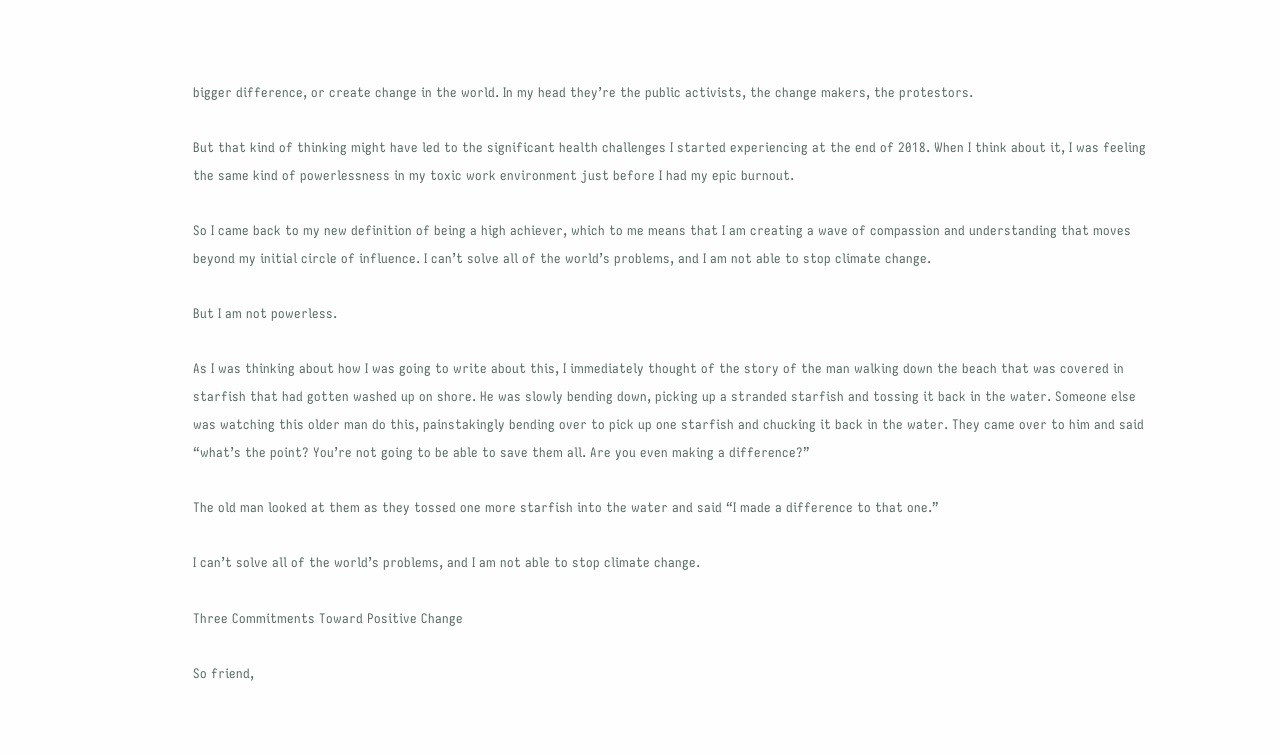bigger difference, or create change in the world. In my head they’re the public activists, the change makers, the protestors.

But that kind of thinking might have led to the significant health challenges I started experiencing at the end of 2018. When I think about it, I was feeling the same kind of powerlessness in my toxic work environment just before I had my epic burnout.

So I came back to my new definition of being a high achiever, which to me means that I am creating a wave of compassion and understanding that moves beyond my initial circle of influence. I can’t solve all of the world’s problems, and I am not able to stop climate change.

But I am not powerless.

As I was thinking about how I was going to write about this, I immediately thought of the story of the man walking down the beach that was covered in starfish that had gotten washed up on shore. He was slowly bending down, picking up a stranded starfish and tossing it back in the water. Someone else was watching this older man do this, painstakingly bending over to pick up one starfish and chucking it back in the water. They came over to him and said “what’s the point? You’re not going to be able to save them all. Are you even making a difference?”

The old man looked at them as they tossed one more starfish into the water and said “I made a difference to that one.”

I can’t solve all of the world’s problems, and I am not able to stop climate change.

Three Commitments Toward Positive Change

So friend,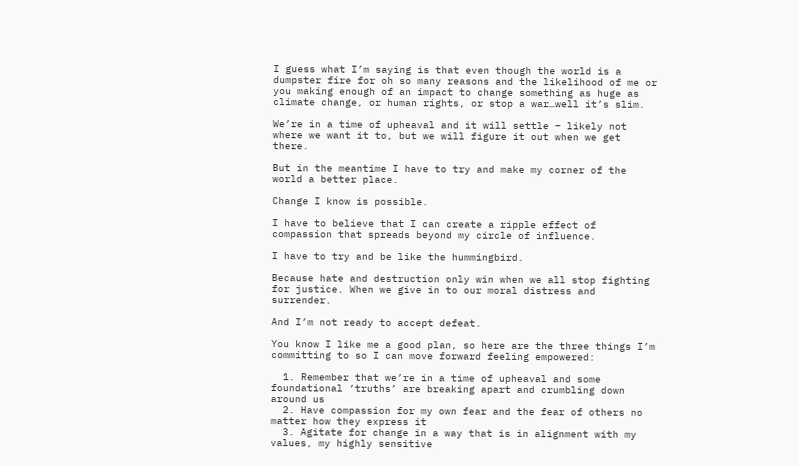I guess what I’m saying is that even though the world is a dumpster fire for oh so many reasons and the likelihood of me or you making enough of an impact to change something as huge as climate change, or human rights, or stop a war…well it’s slim.

We’re in a time of upheaval and it will settle – likely not where we want it to, but we will figure it out when we get there.

But in the meantime I have to try and make my corner of the world a better place.

Change I know is possible.

I have to believe that I can create a ripple effect of compassion that spreads beyond my circle of influence.

I have to try and be like the hummingbird.

Because hate and destruction only win when we all stop fighting for justice. When we give in to our moral distress and surrender.

And I’m not ready to accept defeat.

You know I like me a good plan, so here are the three things I’m committing to so I can move forward feeling empowered:

  1. Remember that we’re in a time of upheaval and some foundational ‘truths’ are breaking apart and crumbling down around us
  2. Have compassion for my own fear and the fear of others no matter how they express it
  3. Agitate for change in a way that is in alignment with my values, my highly sensitive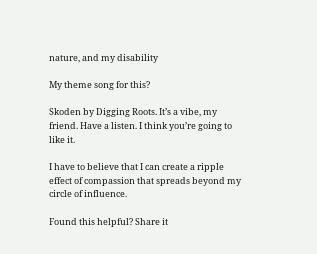nature, and my disability

My theme song for this?

Skoden by Digging Roots. It’s a vibe, my friend. Have a listen. I think you’re going to like it.

I have to believe that I can create a ripple effect of compassion that spreads beyond my circle of influence.

Found this helpful? Share it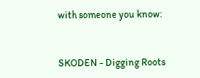with someone you know:


SKODEN - Digging Roots